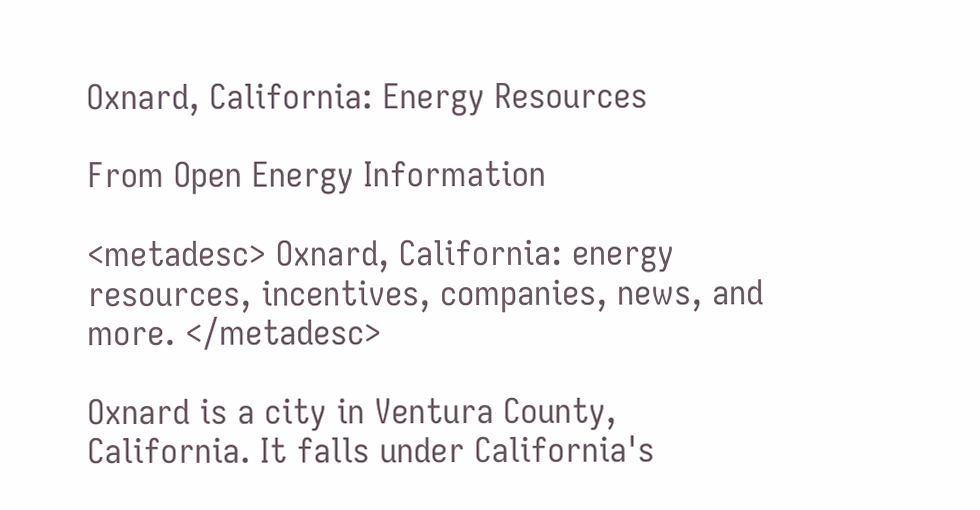Oxnard, California: Energy Resources

From Open Energy Information

<metadesc> Oxnard, California: energy resources, incentives, companies, news, and more. </metadesc>

Oxnard is a city in Ventura County, California. It falls under California's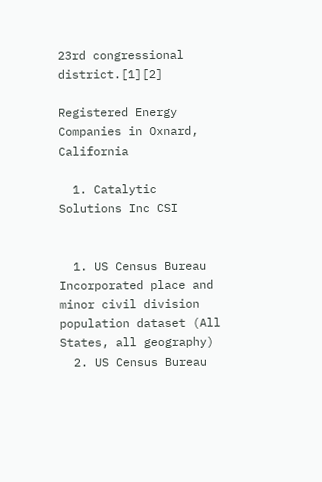23rd congressional district.[1][2]

Registered Energy Companies in Oxnard, California

  1. Catalytic Solutions Inc CSI


  1. US Census Bureau Incorporated place and minor civil division population dataset (All States, all geography)
  2. US Census Bureau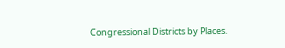Congressional Districts by Places.